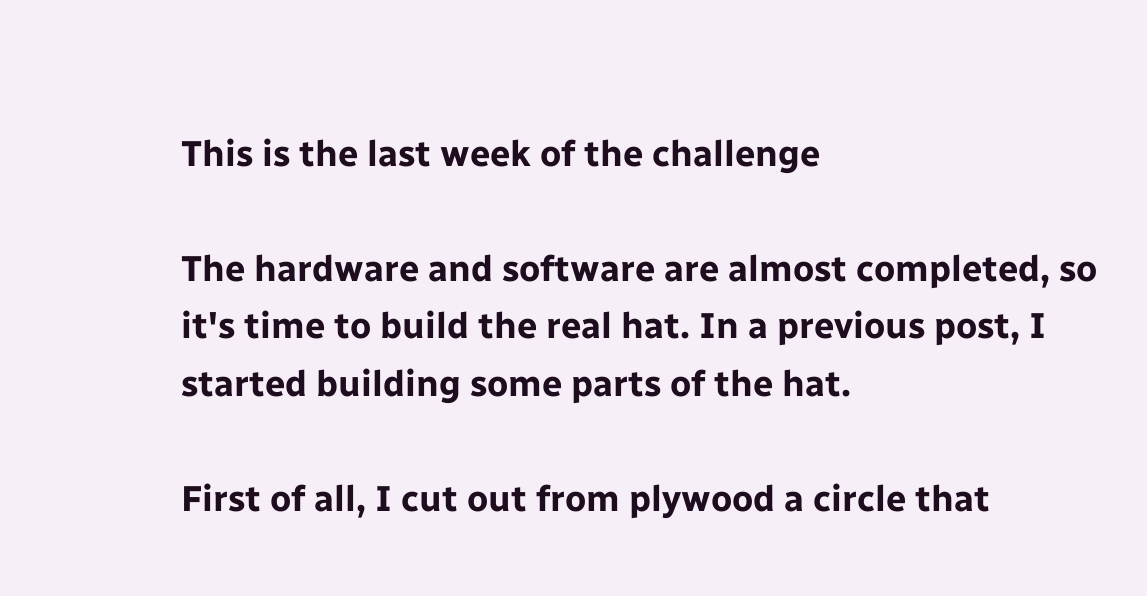This is the last week of the challenge

The hardware and software are almost completed, so it's time to build the real hat. In a previous post, I started building some parts of the hat.

First of all, I cut out from plywood a circle that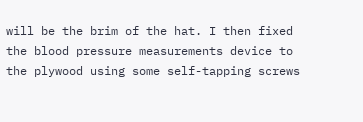will be the brim of the hat. I then fixed the blood pressure measurements device to the plywood using some self-tapping screws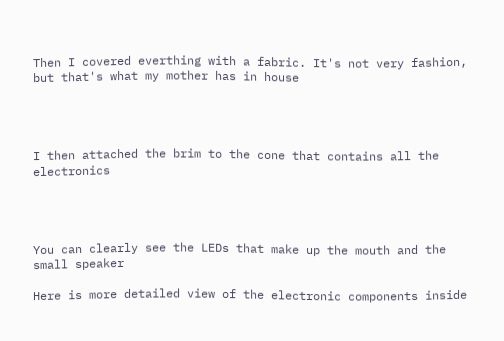Then I covered everthing with a fabric. It's not very fashion, but that's what my mother has in house




I then attached the brim to the cone that contains all the electronics




You can clearly see the LEDs that make up the mouth and the small speaker

Here is more detailed view of the electronic components inside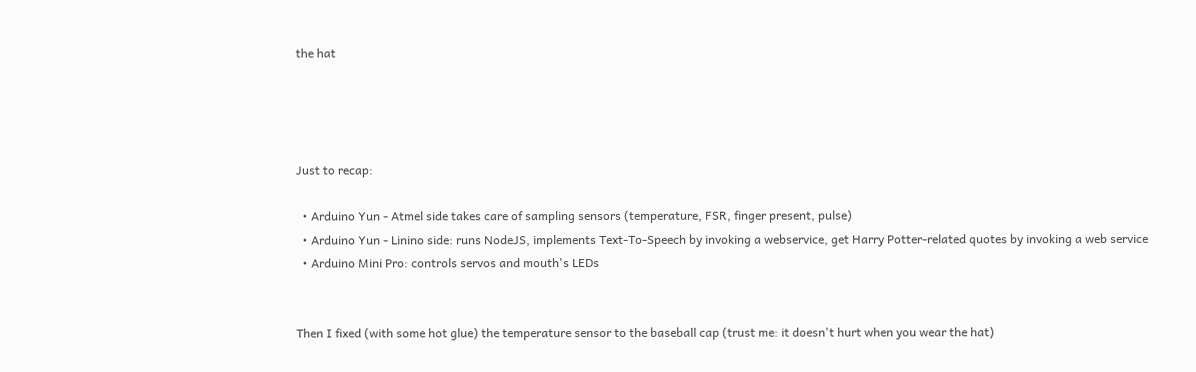the hat




Just to recap:

  • Arduino Yun - Atmel side takes care of sampling sensors (temperature, FSR, finger present, pulse)
  • Arduino Yun - Linino side: runs NodeJS, implements Text-To-Speech by invoking a webservice, get Harry Potter-related quotes by invoking a web service
  • Arduino Mini Pro: controls servos and mouth's LEDs


Then I fixed (with some hot glue) the temperature sensor to the baseball cap (trust me: it doesn't hurt when you wear the hat)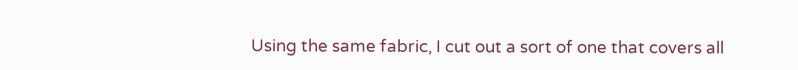Using the same fabric, I cut out a sort of one that covers all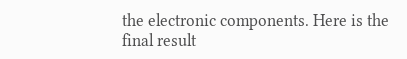the electronic components. Here is the final result